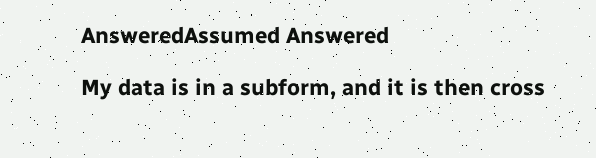AnsweredAssumed Answered

My data is in a subform, and it is then cross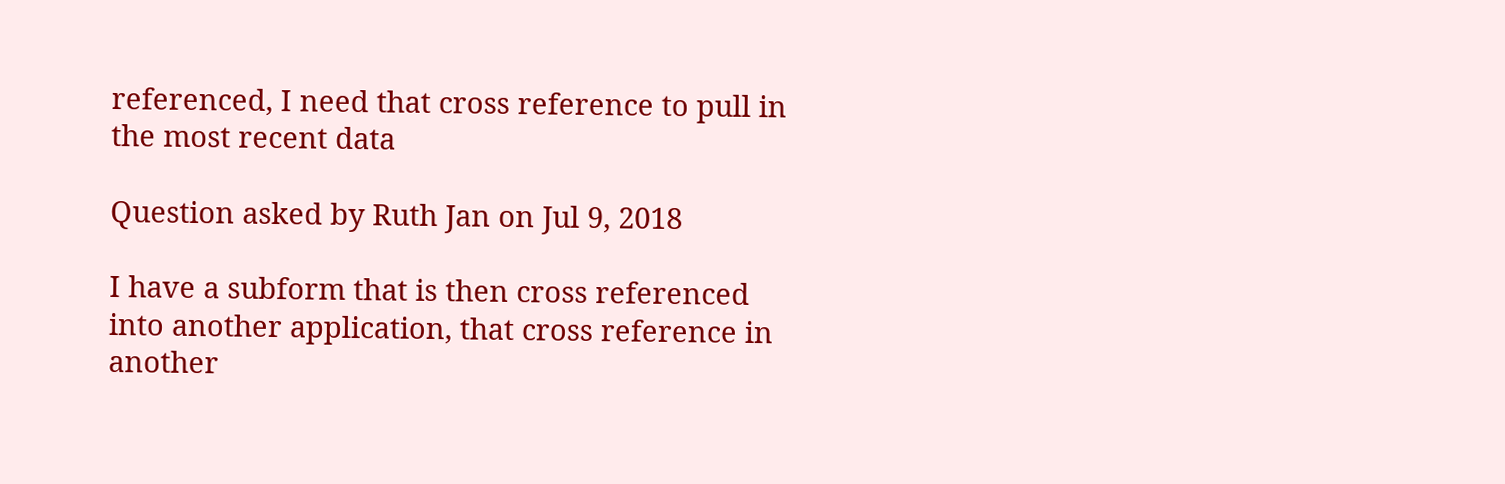referenced, I need that cross reference to pull in the most recent data

Question asked by Ruth Jan on Jul 9, 2018

I have a subform that is then cross referenced into another application, that cross reference in another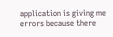application is giving me errors because there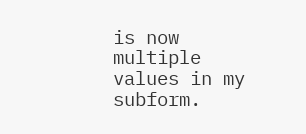is now multiple values in my subform.